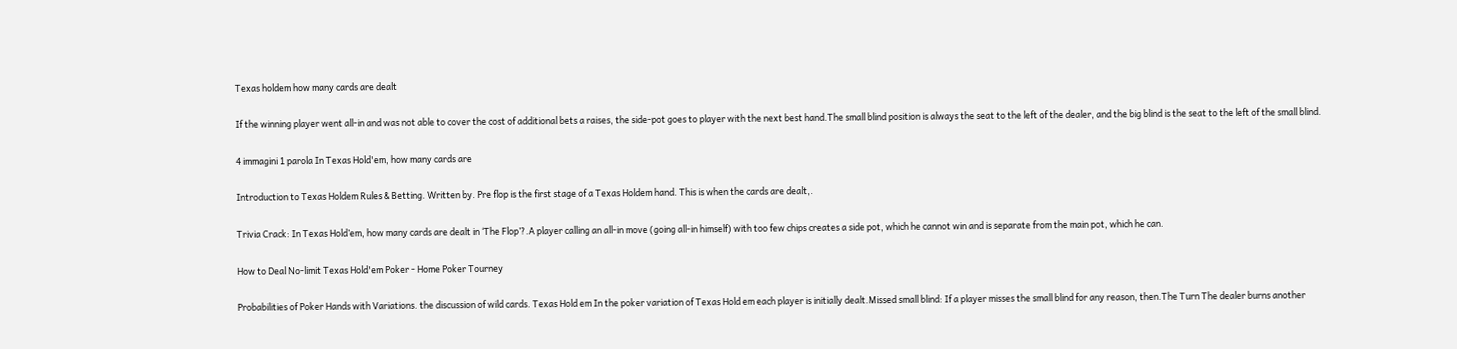Texas holdem how many cards are dealt

If the winning player went all-in and was not able to cover the cost of additional bets a raises, the side-pot goes to player with the next best hand.The small blind position is always the seat to the left of the dealer, and the big blind is the seat to the left of the small blind.

4 immagini 1 parola In Texas Hold'em, how many cards are

Introduction to Texas Holdem Rules & Betting. Written by. Pre flop is the first stage of a Texas Holdem hand. This is when the cards are dealt,.

Trivia Crack: In Texas Hold’em, how many cards are dealt in ‘The Flop’?.A player calling an all-in move (going all-in himself) with too few chips creates a side pot, which he cannot win and is separate from the main pot, which he can.

How to Deal No-limit Texas Hold'em Poker - Home Poker Tourney

Probabilities of Poker Hands with Variations. the discussion of wild cards. Texas Hold em In the poker variation of Texas Hold em each player is initially dealt.Missed small blind: If a player misses the small blind for any reason, then.The Turn The dealer burns another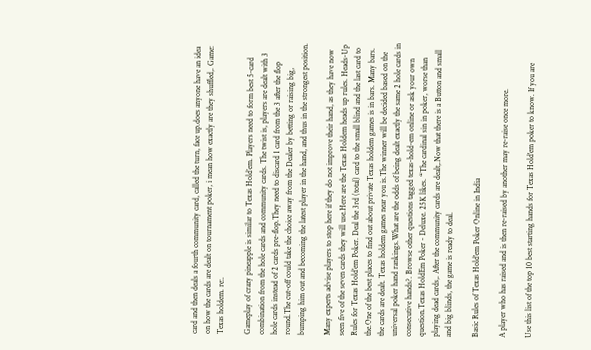card and then deals a fourth community card, called the turn, face up.does anyone have an idea on how the cards are dealt on tournament poker, i mean how exactly are they shuffled,. Game: Texas holdem. re:.

Gameplay of crazy pineapple is similar to Texas Hold’em. Players need to form best 5-card combination from the hole cards and community cards. The twist is, players are dealt with 3 hole cards instead of 2 cards pre-flop.They need to discard 1 card from the 3 after the flop round.The cut-off could take the choice away from the Dealer by betting or raising big, bumping him out and becoming the latest player in the hand, and thus in the strongest position.

Many experts advise players to stop here if they do not improve their hand, as they have now seen five of the seven cards they will use.Here are the Texas Holdem heads up rules. Heads-Up Rules for Texas Hold’em Poker. Deal the 3rd (total) card to the small blind and the last card to the.One of the best places to find out about private Texas holdem games is in bars. Many bars. the cards are dealt. Texas holdem games near you is.The winner will be decided based on the universal poker hand rankings.What are the odds of being dealt exactly the same 2 hole cards in consecutive hands?. Browse other questions tagged texas-hold-em online or ask your own question.Texas HoldEm Poker - Deluxe. 25K likes. “The cardinal sin in poker, worse than playing dead cards,. After the community cards are dealt,.Now that there is a Button and small and big blinds, the game is ready to deal.

Basic Rules of Texas Hold'em Poker Online in India

A player who has raised and is then re-raised by another may re-raise once more.

Use this list of the top 10 best starting hands for Texas Hold'em poker to know. If you are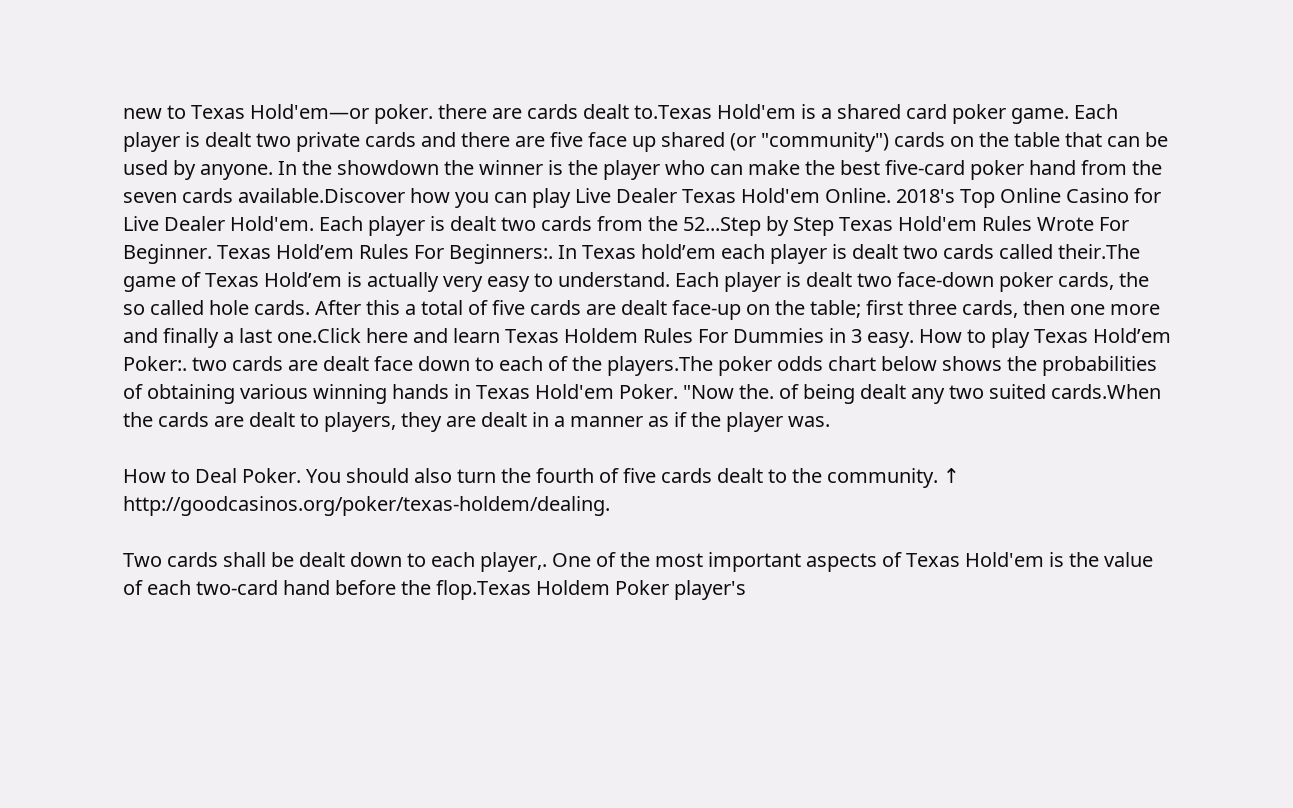new to Texas Hold'em—or poker. there are cards dealt to.Texas Hold'em is a shared card poker game. Each player is dealt two private cards and there are five face up shared (or "community") cards on the table that can be used by anyone. In the showdown the winner is the player who can make the best five-card poker hand from the seven cards available.Discover how you can play Live Dealer Texas Hold'em Online. 2018's Top Online Casino for Live Dealer Hold'em. Each player is dealt two cards from the 52...Step by Step Texas Hold'em Rules Wrote For Beginner. Texas Hold’em Rules For Beginners:. In Texas hold’em each player is dealt two cards called their.The game of Texas Hold’em is actually very easy to understand. Each player is dealt two face-down poker cards, the so called hole cards. After this a total of five cards are dealt face-up on the table; first three cards, then one more and finally a last one.Click here and learn Texas Holdem Rules For Dummies in 3 easy. How to play Texas Hold’em Poker:. two cards are dealt face down to each of the players.The poker odds chart below shows the probabilities of obtaining various winning hands in Texas Hold'em Poker. "Now the. of being dealt any two suited cards.When the cards are dealt to players, they are dealt in a manner as if the player was.

How to Deal Poker. You should also turn the fourth of five cards dealt to the community. ↑ http://goodcasinos.org/poker/texas-holdem/dealing.

Two cards shall be dealt down to each player,. One of the most important aspects of Texas Hold'em is the value of each two-card hand before the flop.Texas Holdem Poker player's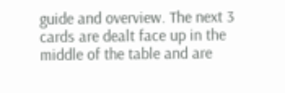guide and overview. The next 3 cards are dealt face up in the middle of the table and are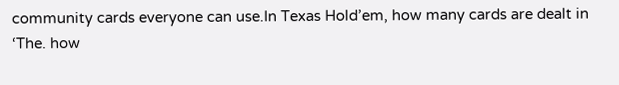community cards everyone can use.In Texas Hold’em, how many cards are dealt in ‘The. how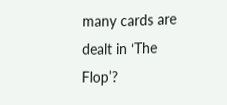many cards are dealt in ‘The Flop’?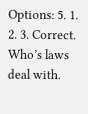Options: 5. 1. 2. 3. Correct. Who’s laws deal with.